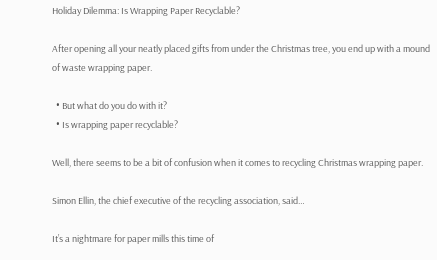Holiday Dilemma: Is Wrapping Paper Recyclable?

After opening all your neatly placed gifts from under the Christmas tree, you end up with a mound of waste wrapping paper.

  • But what do you do with it?
  • Is wrapping paper recyclable?

Well, there seems to be a bit of confusion when it comes to recycling Christmas wrapping paper.

Simon Ellin, the chief executive of the recycling association, said…

It’s a nightmare for paper mills this time of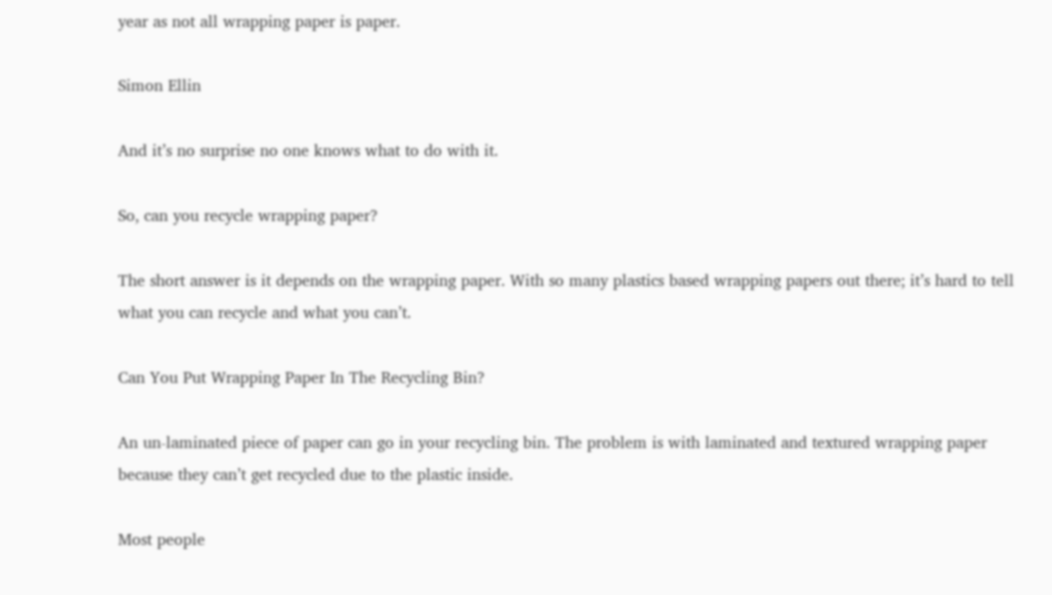year as not all wrapping paper is paper.

Simon Ellin

And it’s no surprise no one knows what to do with it.

So, can you recycle wrapping paper?

The short answer is it depends on the wrapping paper. With so many plastics based wrapping papers out there; it’s hard to tell what you can recycle and what you can’t.

Can You Put Wrapping Paper In The Recycling Bin?

An un-laminated piece of paper can go in your recycling bin. The problem is with laminated and textured wrapping paper because they can’t get recycled due to the plastic inside.

Most people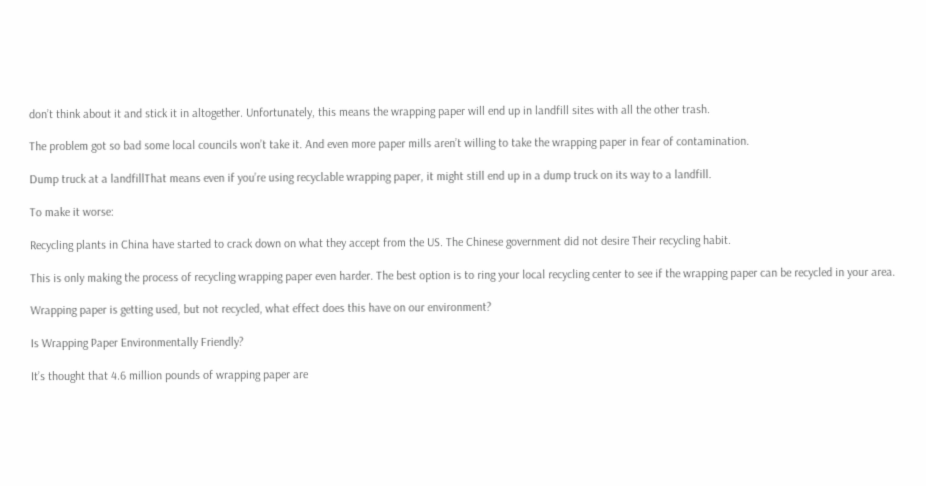don’t think about it and stick it in altogether. Unfortunately, this means the wrapping paper will end up in landfill sites with all the other trash.

The problem got so bad some local councils won’t take it. And even more paper mills aren’t willing to take the wrapping paper in fear of contamination.

Dump truck at a landfillThat means even if you’re using recyclable wrapping paper, it might still end up in a dump truck on its way to a landfill.

To make it worse:

Recycling plants in China have started to crack down on what they accept from the US. The Chinese government did not desire Their recycling habit.

This is only making the process of recycling wrapping paper even harder. The best option is to ring your local recycling center to see if the wrapping paper can be recycled in your area.

Wrapping paper is getting used, but not recycled, what effect does this have on our environment?

Is Wrapping Paper Environmentally Friendly?

It’s thought that 4.6 million pounds of wrapping paper are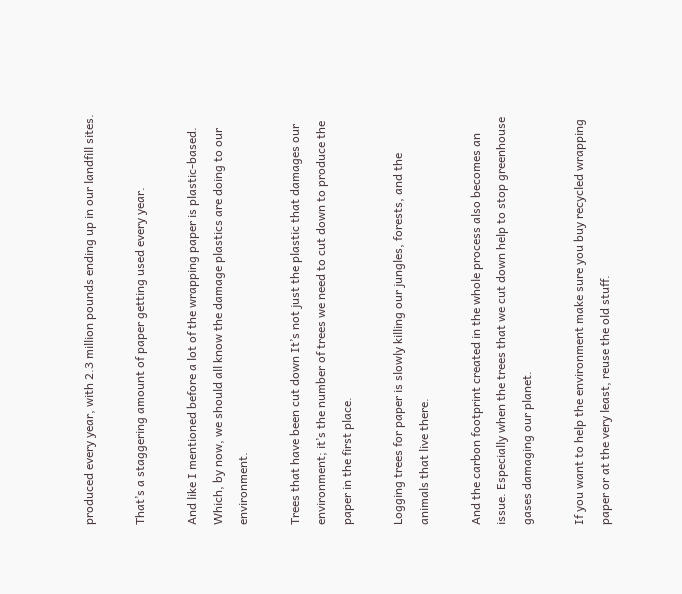produced every year, with 2.3 million pounds ending up in our landfill sites.

That’s a staggering amount of paper getting used every year.

And like I mentioned before a lot of the wrapping paper is plastic-based. Which, by now, we should all know the damage plastics are doing to our environment.

Trees that have been cut down It’s not just the plastic that damages our environment; it’s the number of trees we need to cut down to produce the paper in the first place.

Logging trees for paper is slowly killing our jungles, forests, and the animals that live there.

And the carbon footprint created in the whole process also becomes an issue. Especially when the trees that we cut down help to stop greenhouse gases damaging our planet.

If you want to help the environment make sure you buy recycled wrapping paper or at the very least, reuse the old stuff.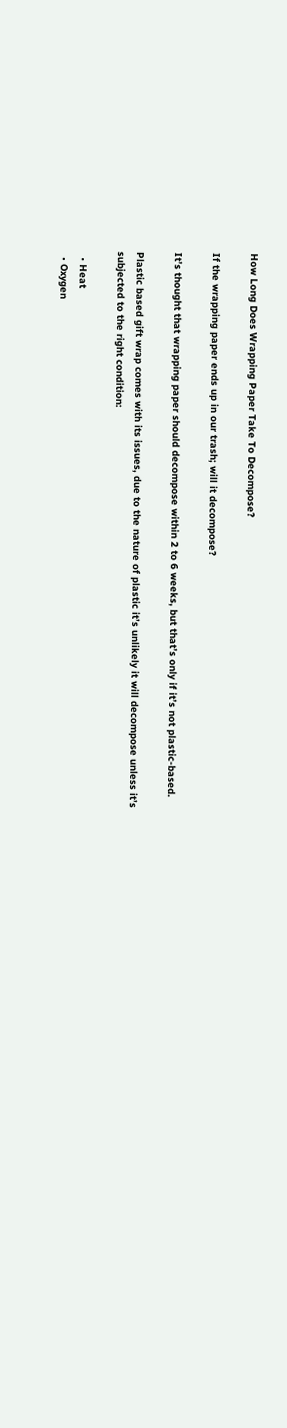How Long Does Wrapping Paper Take To Decompose?

If the wrapping paper ends up in our trash; will it decompose?

It’s thought that wrapping paper should decompose within 2 to 6 weeks, but that’s only if it’s not plastic-based.

Plastic based gift wrap comes with its issues, due to the nature of plastic it’s unlikely it will decompose unless it’s subjected to the right condition:

  • Heat
  • Oxygen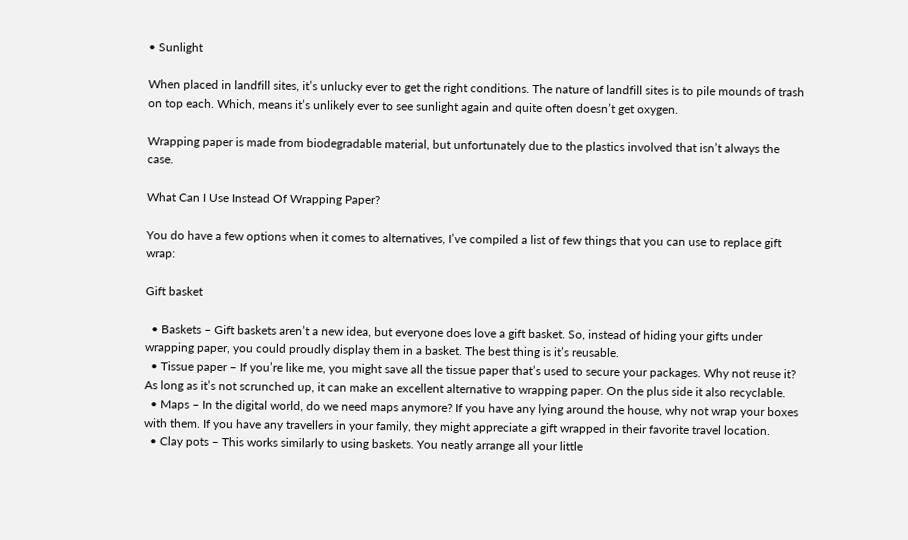• Sunlight

When placed in landfill sites, it’s unlucky ever to get the right conditions. The nature of landfill sites is to pile mounds of trash on top each. Which, means it’s unlikely ever to see sunlight again and quite often doesn’t get oxygen.

Wrapping paper is made from biodegradable material, but unfortunately due to the plastics involved that isn’t always the case.

What Can I Use Instead Of Wrapping Paper?

You do have a few options when it comes to alternatives, I’ve compiled a list of few things that you can use to replace gift wrap:

Gift basket

  • Baskets – Gift baskets aren’t a new idea, but everyone does love a gift basket. So, instead of hiding your gifts under wrapping paper, you could proudly display them in a basket. The best thing is it’s reusable.
  • Tissue paper – If you’re like me, you might save all the tissue paper that’s used to secure your packages. Why not reuse it? As long as it’s not scrunched up, it can make an excellent alternative to wrapping paper. On the plus side it also recyclable.
  • Maps – In the digital world, do we need maps anymore? If you have any lying around the house, why not wrap your boxes with them. If you have any travellers in your family, they might appreciate a gift wrapped in their favorite travel location.
  • Clay pots – This works similarly to using baskets. You neatly arrange all your little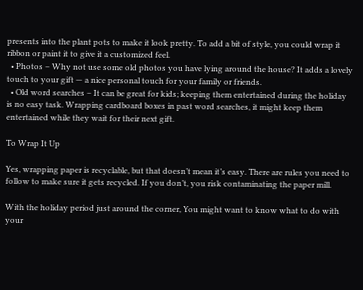presents into the plant pots to make it look pretty. To add a bit of style, you could wrap it ribbon or paint it to give it a customized feel.
  • Photos – Why not use some old photos you have lying around the house? It adds a lovely touch to your gift — a nice personal touch for your family or friends.
  • Old word searches – It can be great for kids; keeping them entertained during the holiday is no easy task. Wrapping cardboard boxes in past word searches, it might keep them entertained while they wait for their next gift.

To Wrap It Up

Yes, wrapping paper is recyclable, but that doesn’t mean it’s easy. There are rules you need to follow to make sure it gets recycled. If you don’t, you risk contaminating the paper mill.

With the holiday period just around the corner, You might want to know what to do with your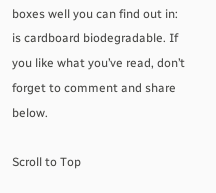boxes well you can find out in: is cardboard biodegradable. If you like what you’ve read, don’t forget to comment and share below.

Scroll to Top